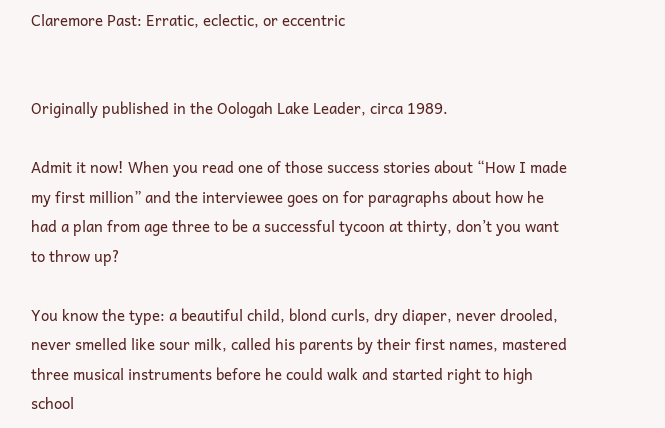Claremore Past: Erratic, eclectic, or eccentric


Originally published in the Oologah Lake Leader, circa 1989.

Admit it now! When you read one of those success stories about “How I made my first million” and the interviewee goes on for paragraphs about how he had a plan from age three to be a successful tycoon at thirty, don’t you want to throw up?

You know the type: a beautiful child, blond curls, dry diaper, never drooled, never smelled like sour milk, called his parents by their first names, mastered three musical instruments before he could walk and started right to high school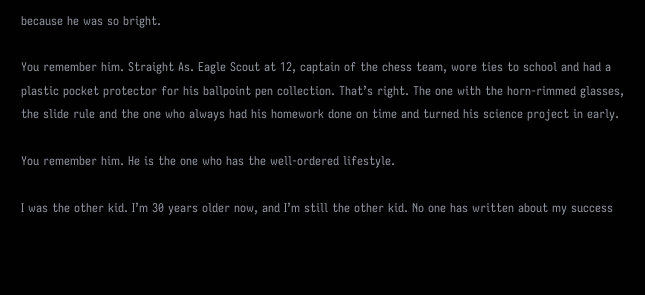because he was so bright.

You remember him. Straight As. Eagle Scout at 12, captain of the chess team, wore ties to school and had a plastic pocket protector for his ballpoint pen collection. That’s right. The one with the horn-rimmed glasses, the slide rule and the one who always had his homework done on time and turned his science project in early.

You remember him. He is the one who has the well-ordered lifestyle.

I was the other kid. I’m 30 years older now, and I’m still the other kid. No one has written about my success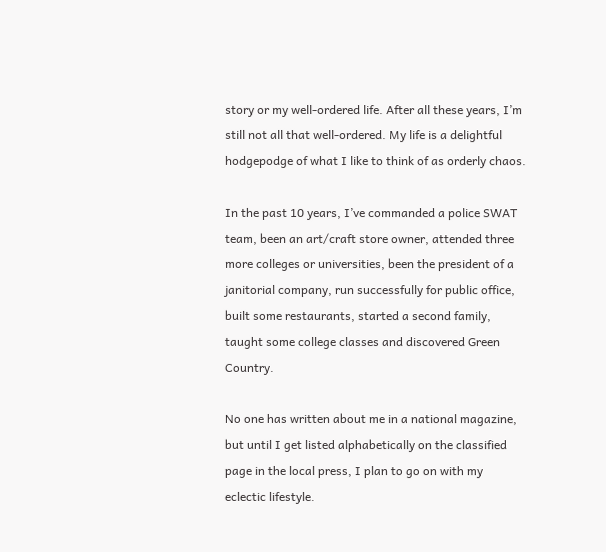story or my well-ordered life. After all these years, I’m still not all that well-ordered. My life is a delightful hodgepodge of what I like to think of as orderly chaos.

In the past 10 years, I’ve commanded a police SWAT team, been an art/craft store owner, attended three more colleges or universities, been the president of a janitorial company, run successfully for public office, built some restaurants, started a second family, taught some college classes and discovered Green Country.

No one has written about me in a national magazine, but until I get listed alphabetically on the classified page in the local press, I plan to go on with my eclectic lifestyle.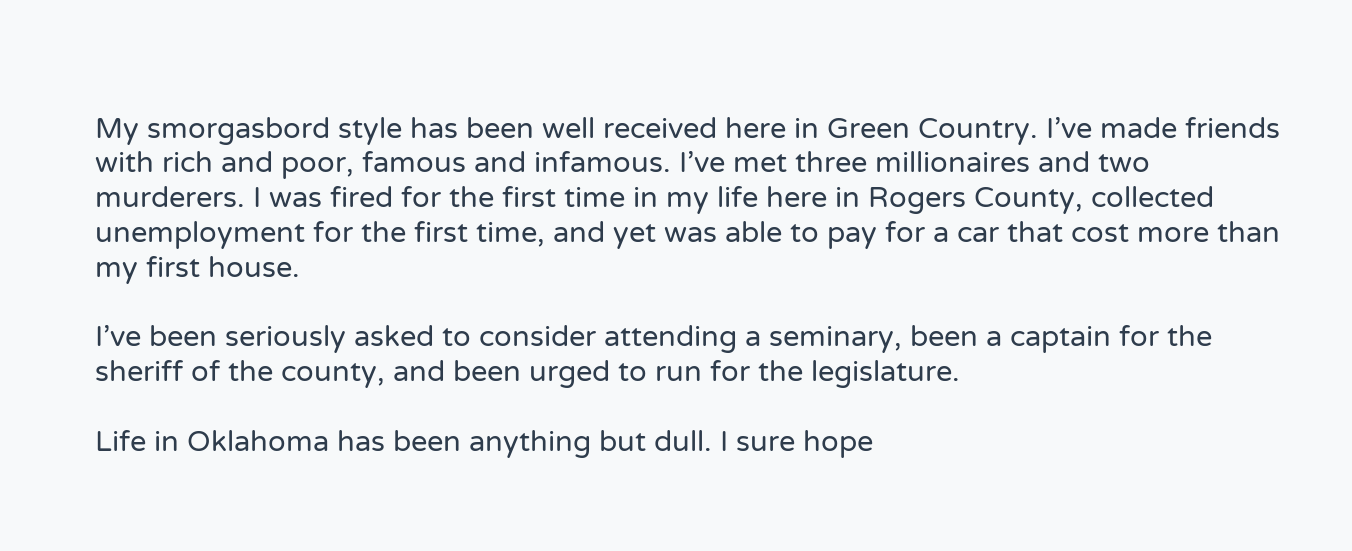My smorgasbord style has been well received here in Green Country. I’ve made friends with rich and poor, famous and infamous. I’ve met three millionaires and two murderers. I was fired for the first time in my life here in Rogers County, collected unemployment for the first time, and yet was able to pay for a car that cost more than my first house.

I’ve been seriously asked to consider attending a seminary, been a captain for the sheriff of the county, and been urged to run for the legislature.

Life in Oklahoma has been anything but dull. I sure hope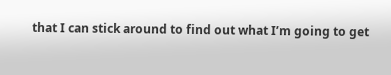that I can stick around to find out what I’m going to get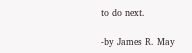to do next.

-by James R. May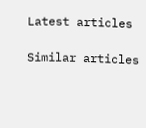Latest articles

Similar articles